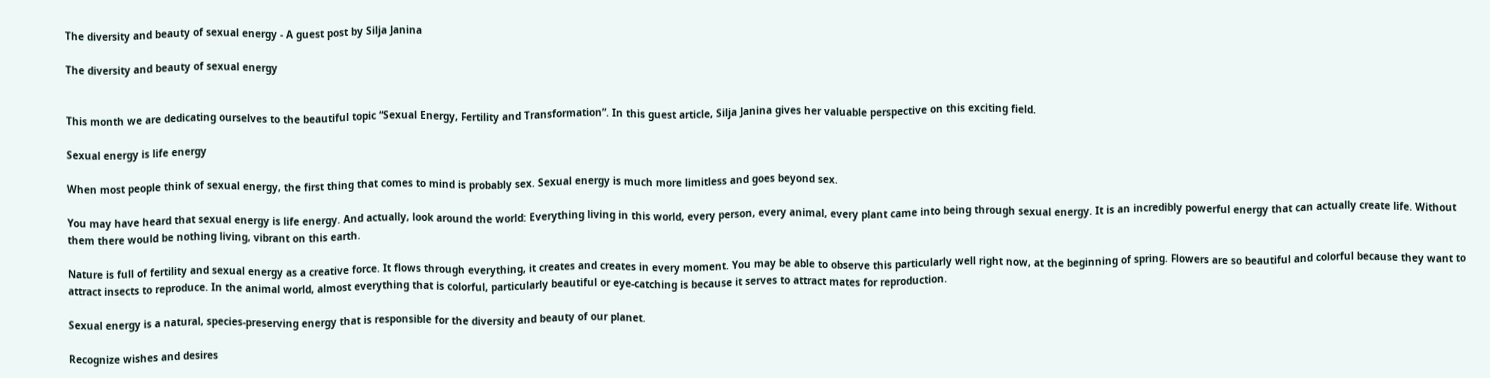The diversity and beauty of sexual energy - A guest post by Silja Janina

The diversity and beauty of sexual energy


This month we are dedicating ourselves to the beautiful topic “Sexual Energy, Fertility and Transformation”. In this guest article, Silja Janina gives her valuable perspective on this exciting field.

Sexual energy is life energy

When most people think of sexual energy, the first thing that comes to mind is probably sex. Sexual energy is much more limitless and goes beyond sex.

You may have heard that sexual energy is life energy. And actually, look around the world: Everything living in this world, every person, every animal, every plant came into being through sexual energy. It is an incredibly powerful energy that can actually create life. Without them there would be nothing living, vibrant on this earth.

Nature is full of fertility and sexual energy as a creative force. It flows through everything, it creates and creates in every moment. You may be able to observe this particularly well right now, at the beginning of spring. Flowers are so beautiful and colorful because they want to attract insects to reproduce. In the animal world, almost everything that is colorful, particularly beautiful or eye-catching is because it serves to attract mates for reproduction.

Sexual energy is a natural, species-preserving energy that is responsible for the diversity and beauty of our planet.

Recognize wishes and desires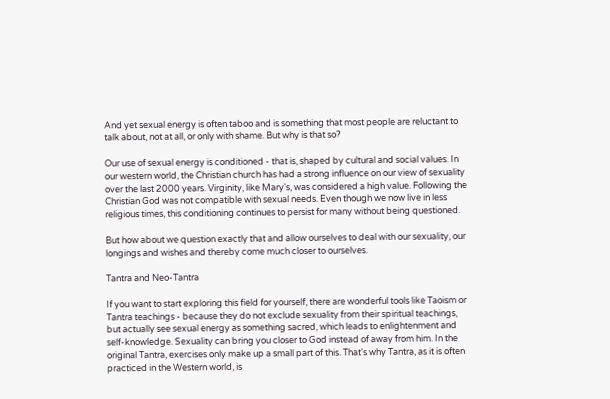And yet sexual energy is often taboo and is something that most people are reluctant to talk about, not at all, or only with shame. But why is that so?

Our use of sexual energy is conditioned - that is, shaped by cultural and social values. In our western world, the Christian church has had a strong influence on our view of sexuality over the last 2000 years. Virginity, like Mary's, was considered a high value. Following the Christian God was not compatible with sexual needs. Even though we now live in less religious times, this conditioning continues to persist for many without being questioned.

But how about we question exactly that and allow ourselves to deal with our sexuality, our longings and wishes and thereby come much closer to ourselves.

Tantra and Neo-Tantra

If you want to start exploring this field for yourself, there are wonderful tools like Taoism or Tantra teachings - because they do not exclude sexuality from their spiritual teachings, but actually see sexual energy as something sacred, which leads to enlightenment and self-knowledge. Sexuality can bring you closer to God instead of away from him. In the original Tantra, exercises only make up a small part of this. That's why Tantra, as it is often practiced in the Western world, is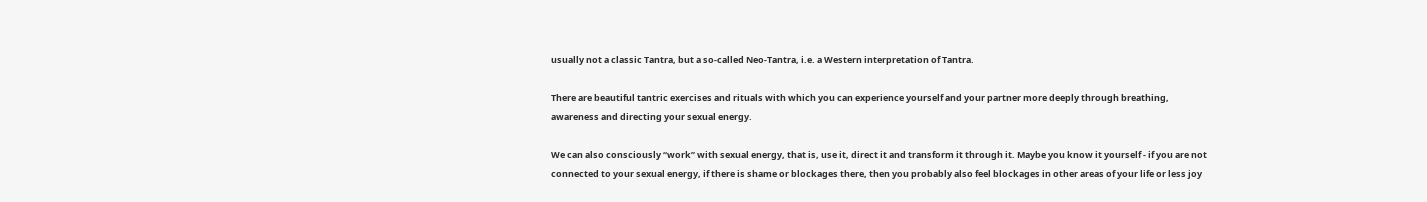usually not a classic Tantra, but a so-called Neo-Tantra, i.e. a Western interpretation of Tantra.

There are beautiful tantric exercises and rituals with which you can experience yourself and your partner more deeply through breathing, awareness and directing your sexual energy.

We can also consciously “work” with sexual energy, that is, use it, direct it and transform it through it. Maybe you know it yourself - if you are not connected to your sexual energy, if there is shame or blockages there, then you probably also feel blockages in other areas of your life or less joy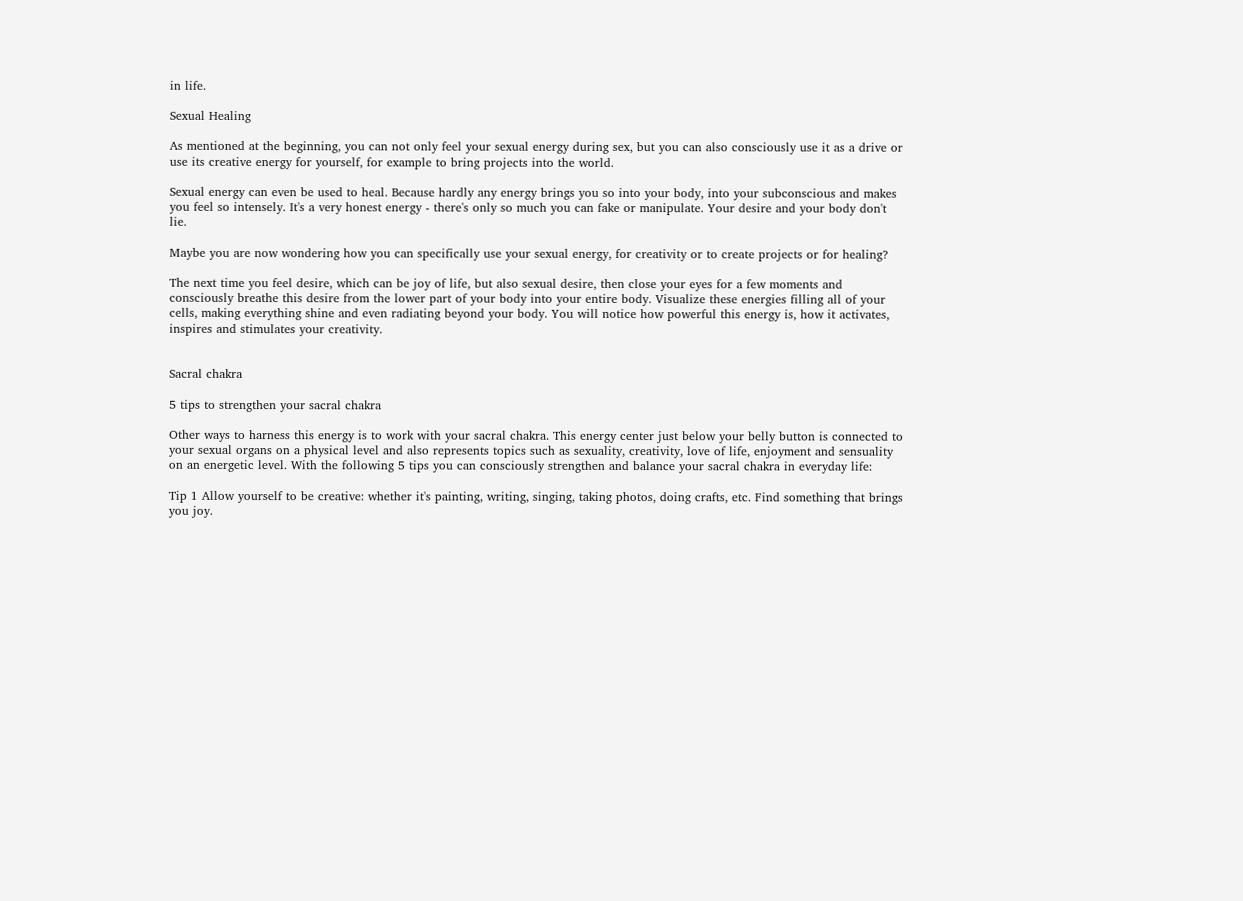in life.

Sexual Healing

As mentioned at the beginning, you can not only feel your sexual energy during sex, but you can also consciously use it as a drive or use its creative energy for yourself, for example to bring projects into the world.

Sexual energy can even be used to heal. Because hardly any energy brings you so into your body, into your subconscious and makes you feel so intensely. It's a very honest energy - there's only so much you can fake or manipulate. Your desire and your body don't lie.

Maybe you are now wondering how you can specifically use your sexual energy, for creativity or to create projects or for healing?

The next time you feel desire, which can be joy of life, but also sexual desire, then close your eyes for a few moments and consciously breathe this desire from the lower part of your body into your entire body. Visualize these energies filling all of your cells, making everything shine and even radiating beyond your body. You will notice how powerful this energy is, how it activates, inspires and stimulates your creativity.


Sacral chakra

5 tips to strengthen your sacral chakra

Other ways to harness this energy is to work with your sacral chakra. This energy center just below your belly button is connected to your sexual organs on a physical level and also represents topics such as sexuality, creativity, love of life, enjoyment and sensuality on an energetic level. With the following 5 tips you can consciously strengthen and balance your sacral chakra in everyday life:

Tip 1 Allow yourself to be creative: whether it's painting, writing, singing, taking photos, doing crafts, etc. Find something that brings you joy.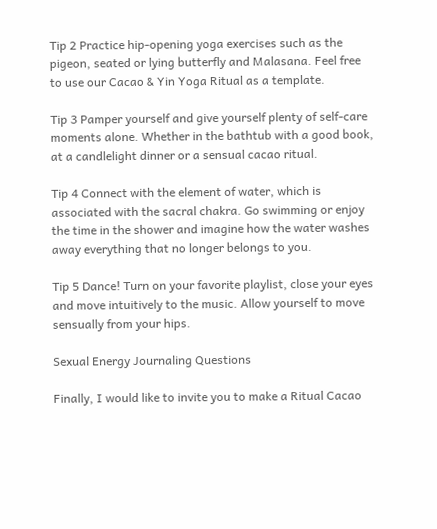Tip 2 Practice hip-opening yoga exercises such as the pigeon, seated or lying butterfly and Malasana. Feel free to use our Cacao & Yin Yoga Ritual as a template.

Tip 3 Pamper yourself and give yourself plenty of self-care moments alone. Whether in the bathtub with a good book, at a candlelight dinner or a sensual cacao ritual.

Tip 4 Connect with the element of water, which is associated with the sacral chakra. Go swimming or enjoy the time in the shower and imagine how the water washes away everything that no longer belongs to you.

Tip 5 Dance! Turn on your favorite playlist, close your eyes and move intuitively to the music. Allow yourself to move sensually from your hips.

Sexual Energy Journaling Questions

Finally, I would like to invite you to make a Ritual Cacao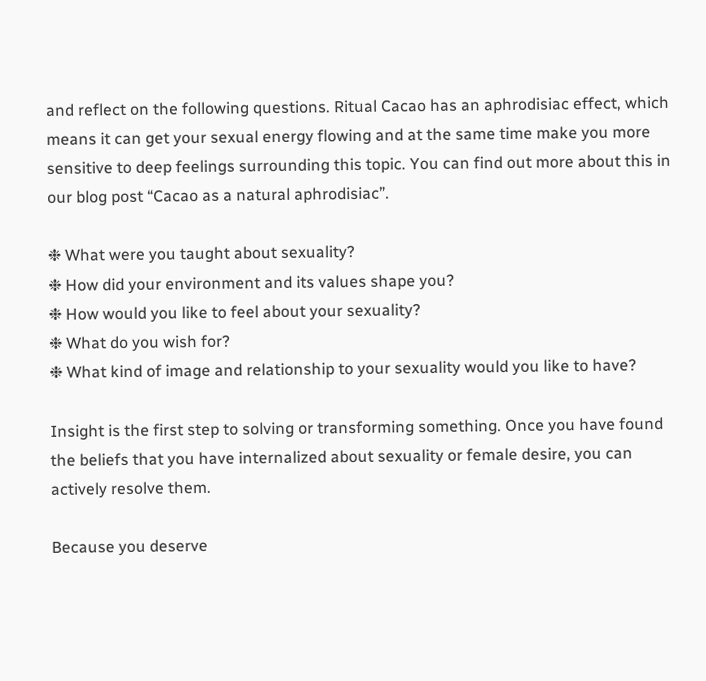and reflect on the following questions. Ritual Cacao has an aphrodisiac effect, which means it can get your sexual energy flowing and at the same time make you more sensitive to deep feelings surrounding this topic. You can find out more about this in our blog post “Cacao as a natural aphrodisiac”.

❉ What were you taught about sexuality?
❉ How did your environment and its values shape you?
❉ How would you like to feel about your sexuality?
❉ What do you wish for?
❉ What kind of image and relationship to your sexuality would you like to have?

Insight is the first step to solving or transforming something. Once you have found the beliefs that you have internalized about sexuality or female desire, you can actively resolve them.

Because you deserve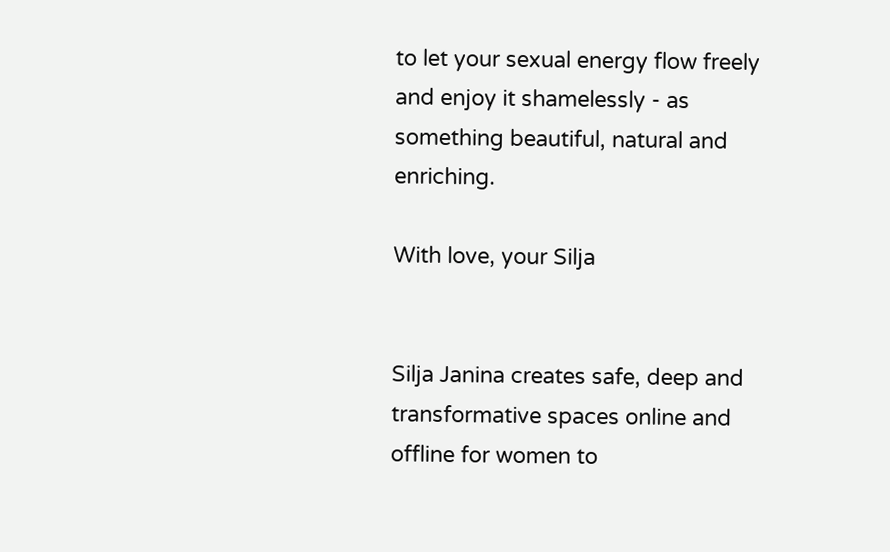to let your sexual energy flow freely and enjoy it shamelessly - as something beautiful, natural and enriching.

With love, your Silja


Silja Janina creates safe, deep and transformative spaces online and offline for women to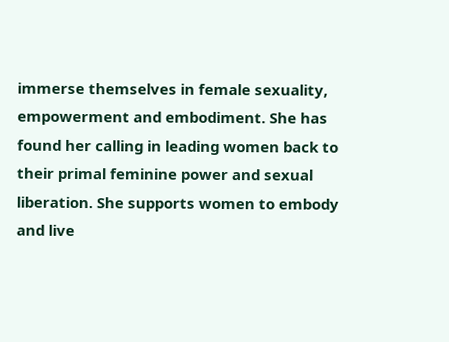immerse themselves in female sexuality, empowerment and embodiment. She has found her calling in leading women back to their primal feminine power and sexual liberation. She supports women to embody and live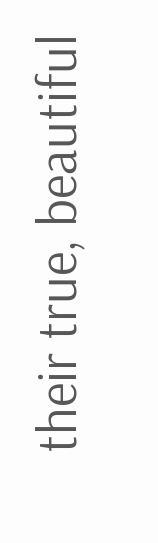their true, beautiful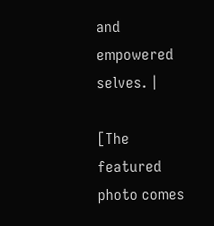and empowered selves. |

[The featured photo comes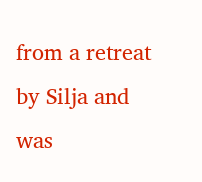from a retreat by Silja and was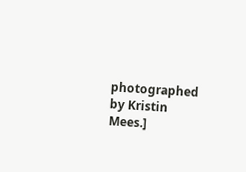photographed by Kristin Mees.]